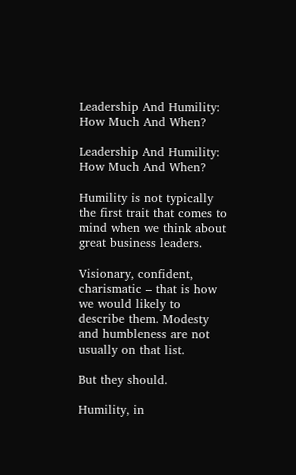Leadership And Humility: How Much And When?

Leadership And Humility: How Much And When?

Humility is not typically the first trait that comes to mind when we think about great business leaders.

Visionary, confident, charismatic – that is how we would likely to describe them. Modesty and humbleness are not usually on that list.

But they should.

Humility, in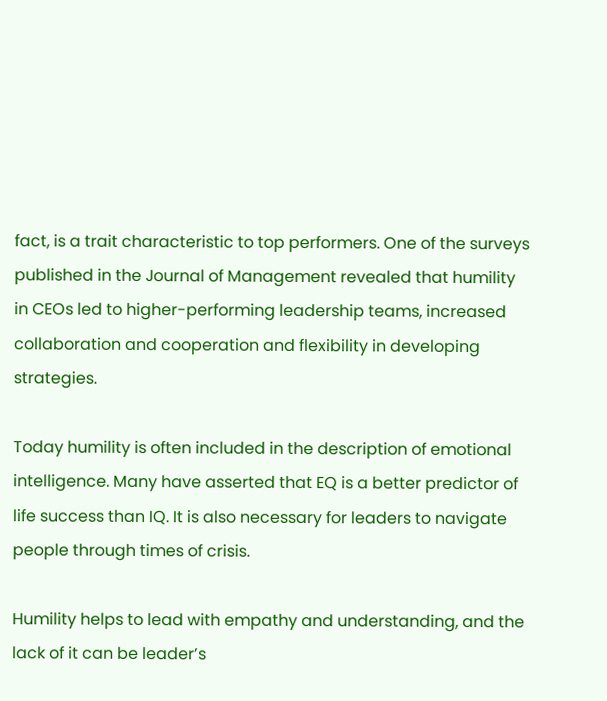fact, is a trait characteristic to top performers. One of the surveys published in the Journal of Management revealed that humility in CEOs led to higher-performing leadership teams, increased collaboration and cooperation and flexibility in developing strategies.

Today humility is often included in the description of emotional intelligence. Many have asserted that EQ is a better predictor of life success than IQ. It is also necessary for leaders to navigate people through times of crisis.

Humility helps to lead with empathy and understanding, and the lack of it can be leader’s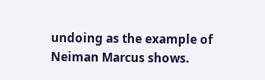undoing as the example of Neiman Marcus shows.